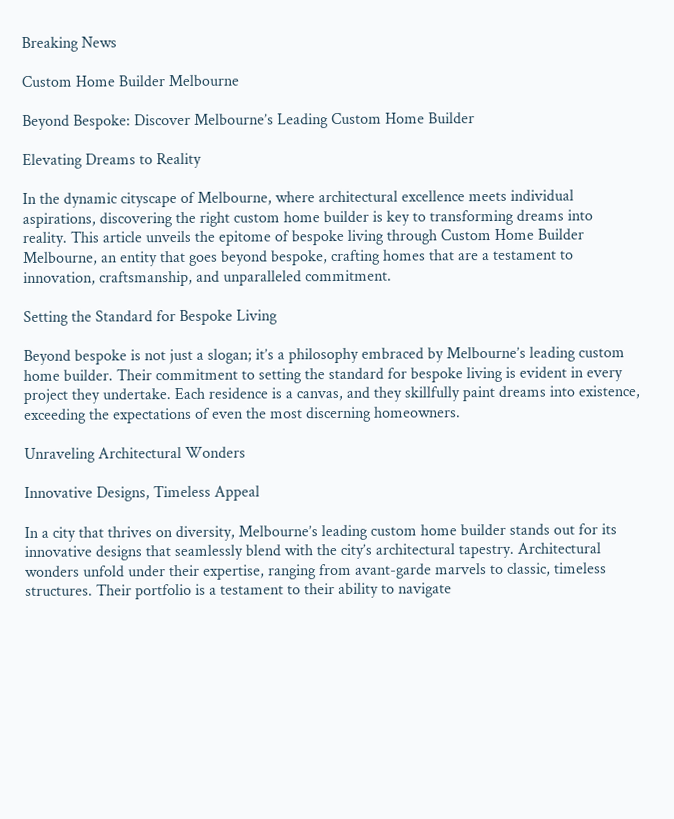Breaking News

Custom Home Builder Melbourne

Beyond Bespoke: Discover Melbourne’s Leading Custom Home Builder

Elevating Dreams to Reality

In the dynamic cityscape of Melbourne, where architectural excellence meets individual aspirations, discovering the right custom home builder is key to transforming dreams into reality. This article unveils the epitome of bespoke living through Custom Home Builder Melbourne, an entity that goes beyond bespoke, crafting homes that are a testament to innovation, craftsmanship, and unparalleled commitment.

Setting the Standard for Bespoke Living

Beyond bespoke is not just a slogan; it’s a philosophy embraced by Melbourne’s leading custom home builder. Their commitment to setting the standard for bespoke living is evident in every project they undertake. Each residence is a canvas, and they skillfully paint dreams into existence, exceeding the expectations of even the most discerning homeowners.

Unraveling Architectural Wonders

Innovative Designs, Timeless Appeal

In a city that thrives on diversity, Melbourne’s leading custom home builder stands out for its innovative designs that seamlessly blend with the city’s architectural tapestry. Architectural wonders unfold under their expertise, ranging from avant-garde marvels to classic, timeless structures. Their portfolio is a testament to their ability to navigate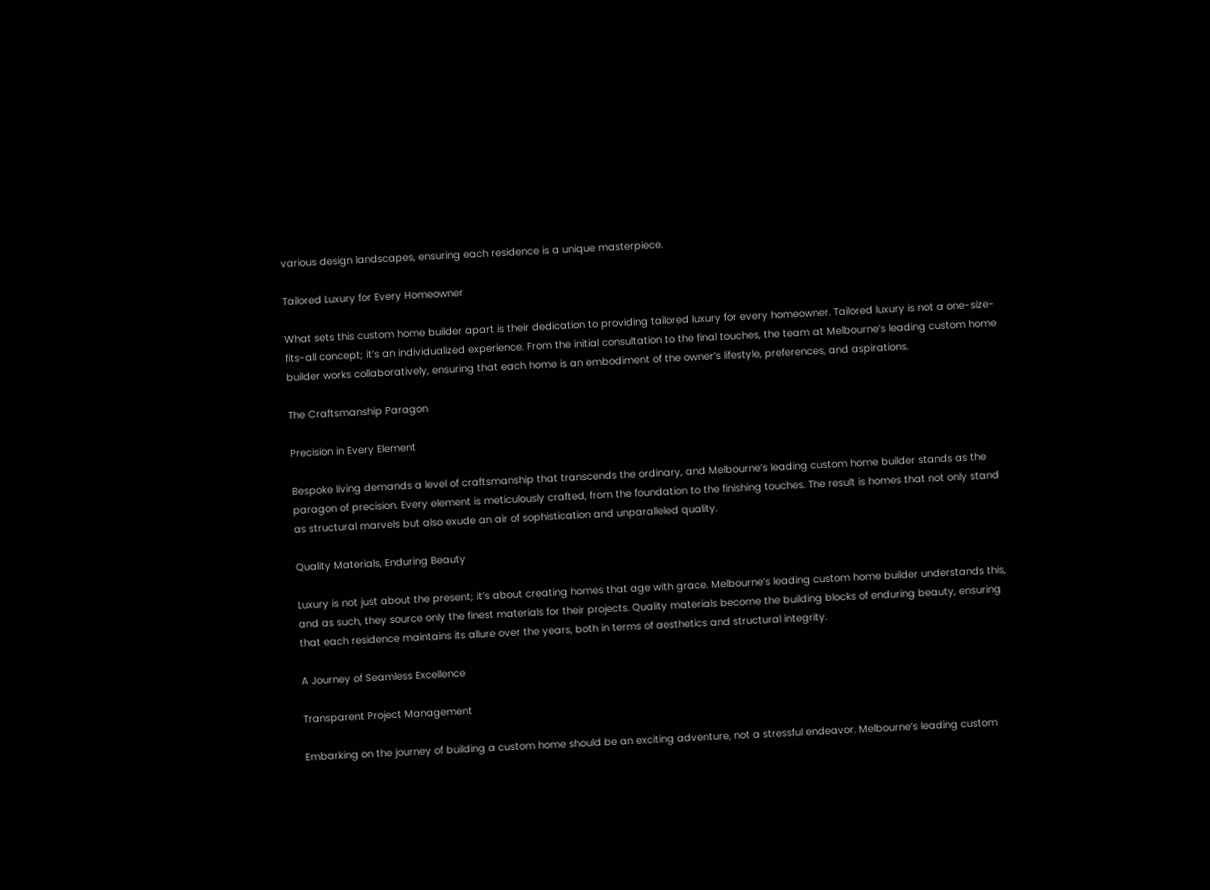various design landscapes, ensuring each residence is a unique masterpiece.

Tailored Luxury for Every Homeowner

What sets this custom home builder apart is their dedication to providing tailored luxury for every homeowner. Tailored luxury is not a one-size-fits-all concept; it’s an individualized experience. From the initial consultation to the final touches, the team at Melbourne’s leading custom home builder works collaboratively, ensuring that each home is an embodiment of the owner’s lifestyle, preferences, and aspirations.

The Craftsmanship Paragon

Precision in Every Element

Bespoke living demands a level of craftsmanship that transcends the ordinary, and Melbourne’s leading custom home builder stands as the paragon of precision. Every element is meticulously crafted, from the foundation to the finishing touches. The result is homes that not only stand as structural marvels but also exude an air of sophistication and unparalleled quality.

Quality Materials, Enduring Beauty

Luxury is not just about the present; it’s about creating homes that age with grace. Melbourne’s leading custom home builder understands this, and as such, they source only the finest materials for their projects. Quality materials become the building blocks of enduring beauty, ensuring that each residence maintains its allure over the years, both in terms of aesthetics and structural integrity.

A Journey of Seamless Excellence

Transparent Project Management

Embarking on the journey of building a custom home should be an exciting adventure, not a stressful endeavor. Melbourne’s leading custom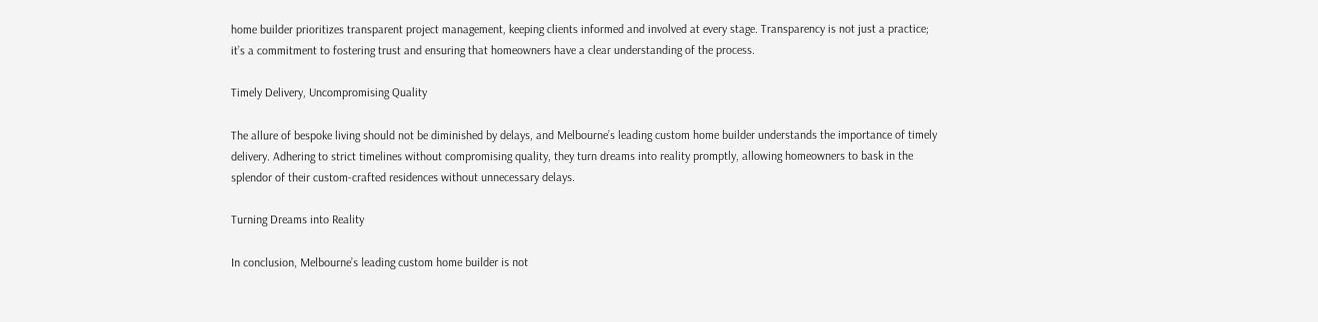home builder prioritizes transparent project management, keeping clients informed and involved at every stage. Transparency is not just a practice; it’s a commitment to fostering trust and ensuring that homeowners have a clear understanding of the process.

Timely Delivery, Uncompromising Quality

The allure of bespoke living should not be diminished by delays, and Melbourne’s leading custom home builder understands the importance of timely delivery. Adhering to strict timelines without compromising quality, they turn dreams into reality promptly, allowing homeowners to bask in the splendor of their custom-crafted residences without unnecessary delays.

Turning Dreams into Reality

In conclusion, Melbourne’s leading custom home builder is not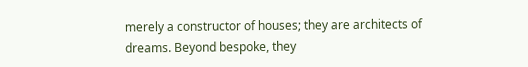merely a constructor of houses; they are architects of dreams. Beyond bespoke, they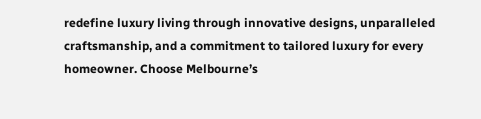redefine luxury living through innovative designs, unparalleled craftsmanship, and a commitment to tailored luxury for every homeowner. Choose Melbourne’s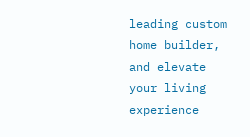leading custom home builder, and elevate your living experience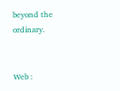beyond the ordinary.


Web :